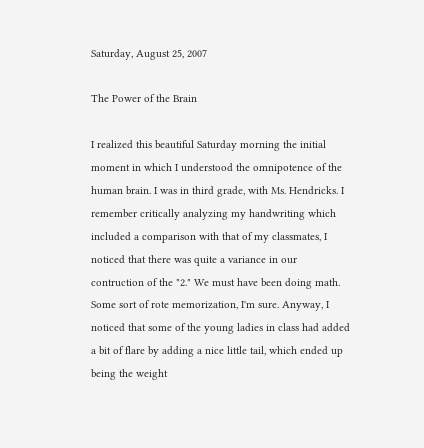Saturday, August 25, 2007

The Power of the Brain

I realized this beautiful Saturday morning the initial moment in which I understood the omnipotence of the human brain. I was in third grade, with Ms. Hendricks. I remember critically analyzing my handwriting which included a comparison with that of my classmates, I noticed that there was quite a variance in our contruction of the "2." We must have been doing math. Some sort of rote memorization, I'm sure. Anyway, I noticed that some of the young ladies in class had added a bit of flare by adding a nice little tail, which ended up being the weight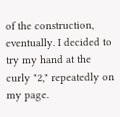of the construction, eventually. I decided to try my hand at the curly "2," repeatedly on my page.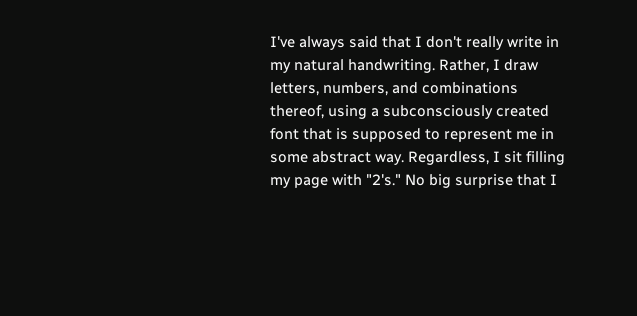I've always said that I don't really write in my natural handwriting. Rather, I draw letters, numbers, and combinations thereof, using a subconsciously created font that is supposed to represent me in some abstract way. Regardless, I sit filling my page with "2's." No big surprise that I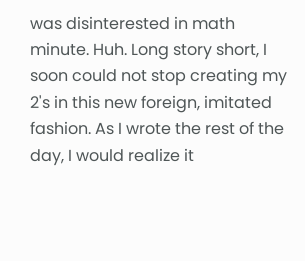was disinterested in math minute. Huh. Long story short, I soon could not stop creating my 2's in this new foreign, imitated fashion. As I wrote the rest of the day, I would realize it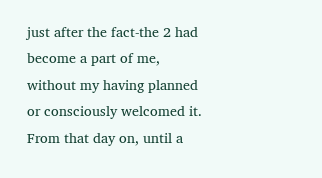just after the fact-the 2 had become a part of me, without my having planned or consciously welcomed it. From that day on, until a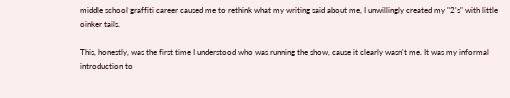middle school graffiti career caused me to rethink what my writing said about me, I unwillingly created my "2's" with little oinker tails.

This, honestly, was the first time I understood who was running the show, cause it clearly wasn't me. It was my informal introduction to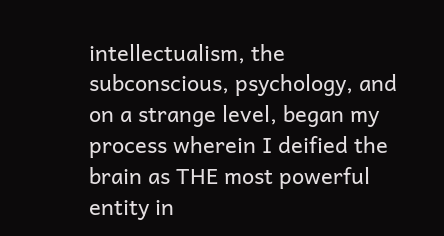intellectualism, the subconscious, psychology, and on a strange level, began my process wherein I deified the brain as THE most powerful entity in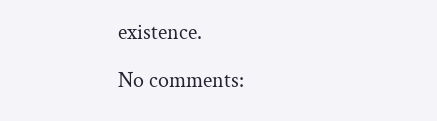existence.

No comments: